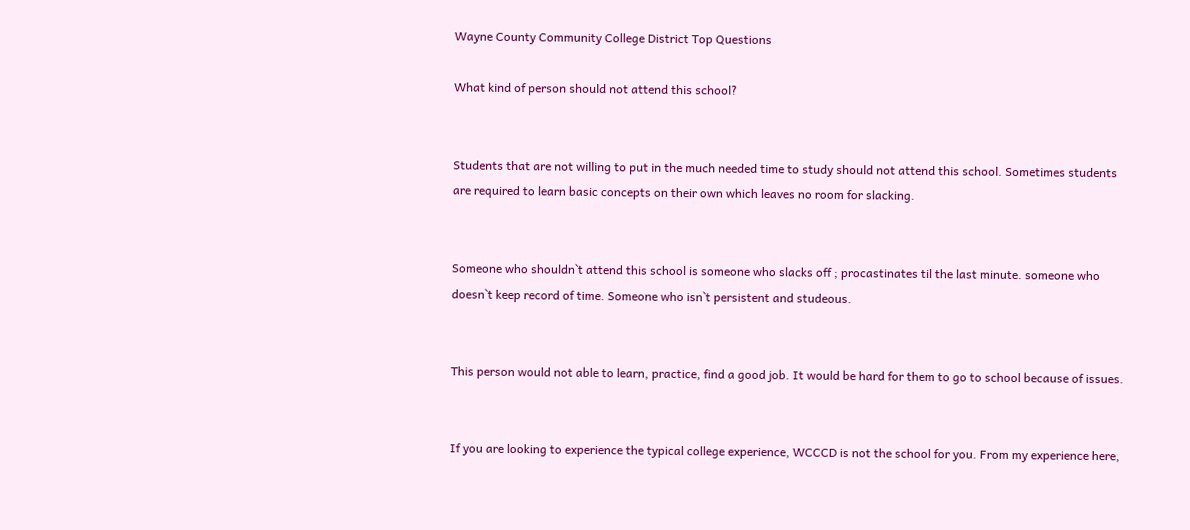Wayne County Community College District Top Questions

What kind of person should not attend this school?


Students that are not willing to put in the much needed time to study should not attend this school. Sometimes students are required to learn basic concepts on their own which leaves no room for slacking.


Someone who shouldn`t attend this school is someone who slacks off ; procastinates til the last minute. someone who doesn`t keep record of time. Someone who isn`t persistent and studeous.


This person would not able to learn, practice, find a good job. It would be hard for them to go to school because of issues.


If you are looking to experience the typical college experience, WCCCD is not the school for you. From my experience here,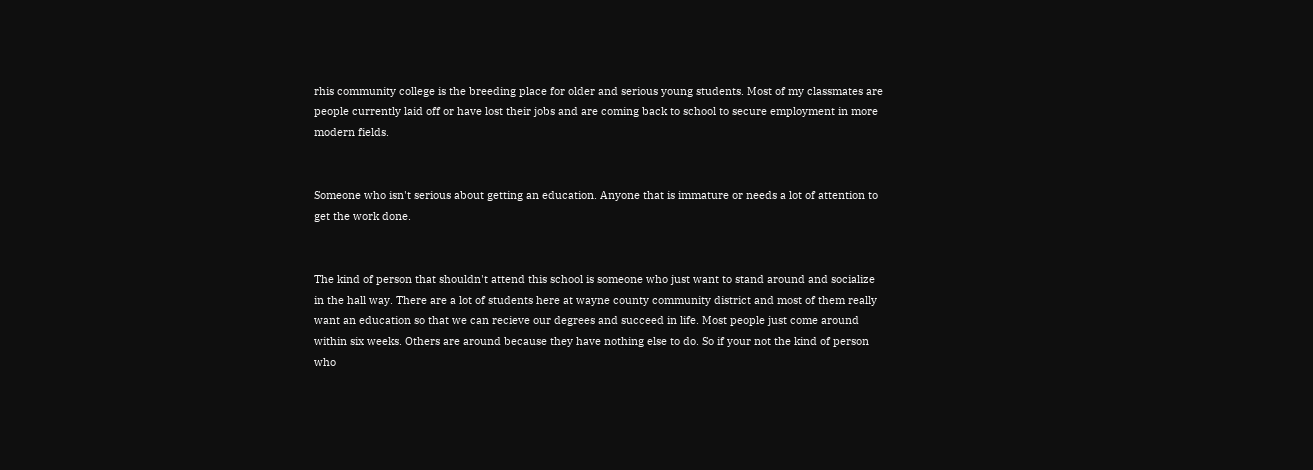rhis community college is the breeding place for older and serious young students. Most of my classmates are people currently laid off or have lost their jobs and are coming back to school to secure employment in more modern fields.


Someone who isn't serious about getting an education. Anyone that is immature or needs a lot of attention to get the work done.


The kind of person that shouldn't attend this school is someone who just want to stand around and socialize in the hall way. There are a lot of students here at wayne county community district and most of them really want an education so that we can recieve our degrees and succeed in life. Most people just come around within six weeks. Others are around because they have nothing else to do. So if your not the kind of person who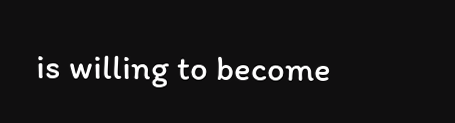is willing to become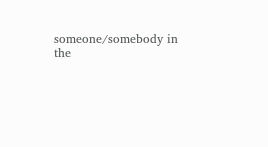someone/somebody in the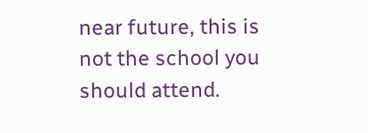near future, this is not the school you should attend.